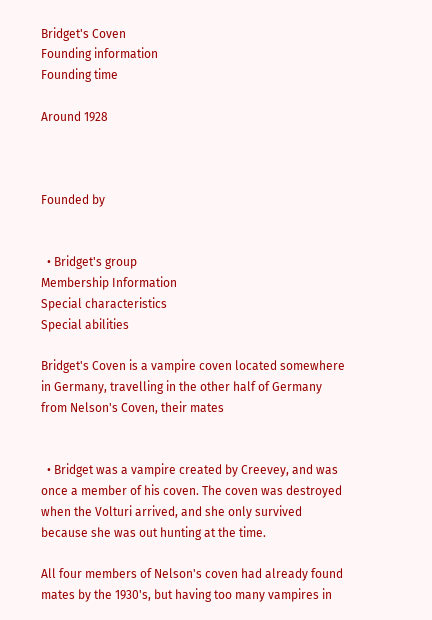Bridget's Coven
Founding information
Founding time

Around 1928



Founded by


  • Bridget's group
Membership Information
Special characteristics
Special abilities

Bridget's Coven is a vampire coven located somewhere in Germany, travelling in the other half of Germany from Nelson's Coven, their mates


  • Bridget was a vampire created by Creevey, and was once a member of his coven. The coven was destroyed when the Volturi arrived, and she only survived because she was out hunting at the time.

All four members of Nelson's coven had already found mates by the 1930's, but having too many vampires in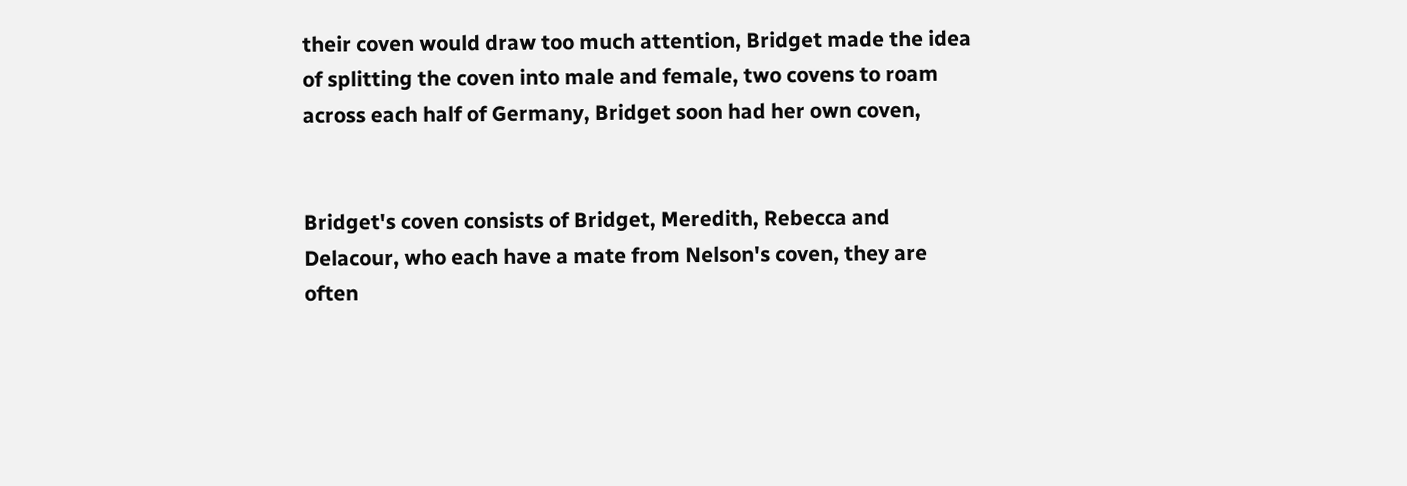their coven would draw too much attention, Bridget made the idea of splitting the coven into male and female, two covens to roam across each half of Germany, Bridget soon had her own coven,


Bridget's coven consists of Bridget, Meredith, Rebecca and Delacour, who each have a mate from Nelson's coven, they are often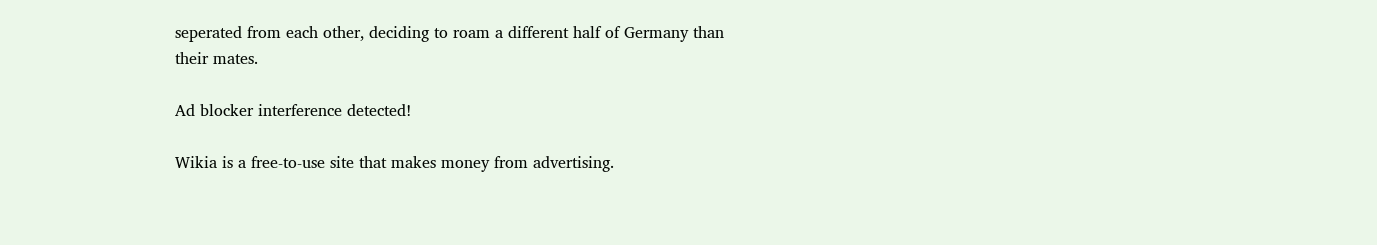seperated from each other, deciding to roam a different half of Germany than their mates.

Ad blocker interference detected!

Wikia is a free-to-use site that makes money from advertising.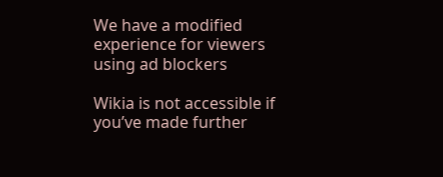We have a modified experience for viewers using ad blockers

Wikia is not accessible if you’ve made further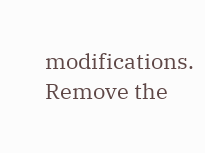modifications. Remove the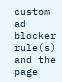custom ad blocker rule(s) and the page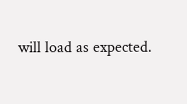will load as expected.